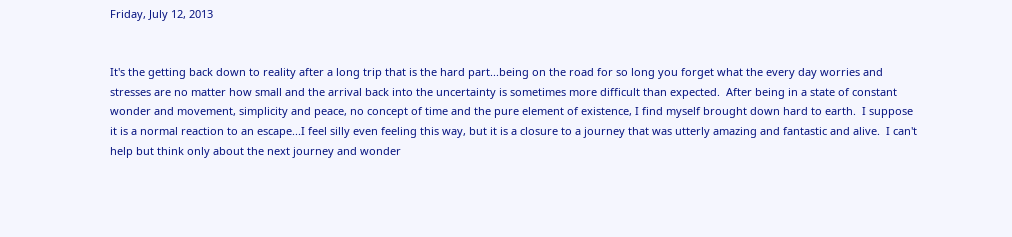Friday, July 12, 2013


It's the getting back down to reality after a long trip that is the hard part...being on the road for so long you forget what the every day worries and stresses are no matter how small and the arrival back into the uncertainty is sometimes more difficult than expected.  After being in a state of constant wonder and movement, simplicity and peace, no concept of time and the pure element of existence, I find myself brought down hard to earth.  I suppose it is a normal reaction to an escape...I feel silly even feeling this way, but it is a closure to a journey that was utterly amazing and fantastic and alive.  I can't help but think only about the next journey and wonder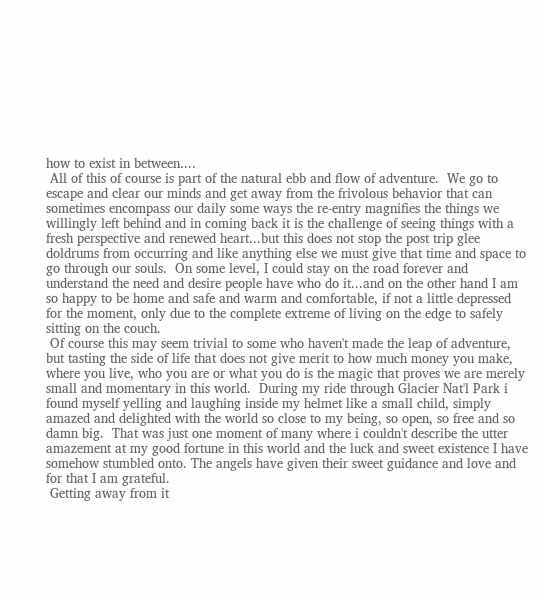how to exist in between....
 All of this of course is part of the natural ebb and flow of adventure.  We go to escape and clear our minds and get away from the frivolous behavior that can sometimes encompass our daily some ways the re-entry magnifies the things we willingly left behind and in coming back it is the challenge of seeing things with a fresh perspective and renewed heart...but this does not stop the post trip glee doldrums from occurring and like anything else we must give that time and space to go through our souls.  On some level, I could stay on the road forever and understand the need and desire people have who do it...and on the other hand I am so happy to be home and safe and warm and comfortable, if not a little depressed for the moment, only due to the complete extreme of living on the edge to safely sitting on the couch.
 Of course this may seem trivial to some who haven't made the leap of adventure, but tasting the side of life that does not give merit to how much money you make, where you live, who you are or what you do is the magic that proves we are merely small and momentary in this world.  During my ride through Glacier Nat'l Park i found myself yelling and laughing inside my helmet like a small child, simply amazed and delighted with the world so close to my being, so open, so free and so damn big.  That was just one moment of many where i couldn't describe the utter amazement at my good fortune in this world and the luck and sweet existence I have somehow stumbled onto. The angels have given their sweet guidance and love and for that I am grateful.
 Getting away from it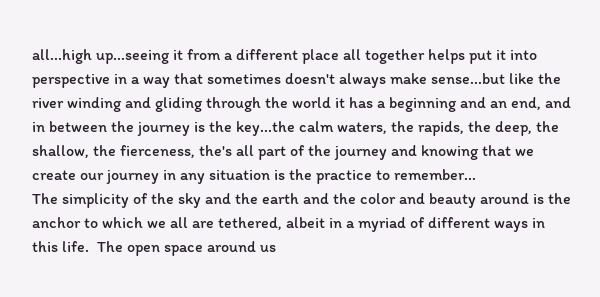all...high up...seeing it from a different place all together helps put it into perspective in a way that sometimes doesn't always make sense...but like the river winding and gliding through the world it has a beginning and an end, and in between the journey is the key...the calm waters, the rapids, the deep, the shallow, the fierceness, the's all part of the journey and knowing that we create our journey in any situation is the practice to remember...
The simplicity of the sky and the earth and the color and beauty around is the anchor to which we all are tethered, albeit in a myriad of different ways in this life.  The open space around us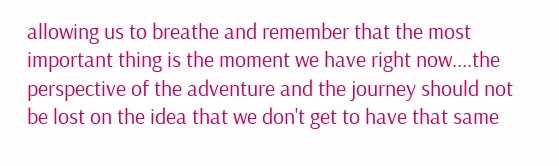allowing us to breathe and remember that the most important thing is the moment we have right now....the perspective of the adventure and the journey should not be lost on the idea that we don't get to have that same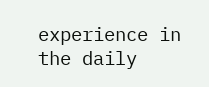experience in the daily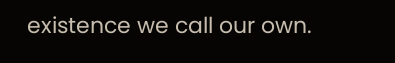existence we call our own.